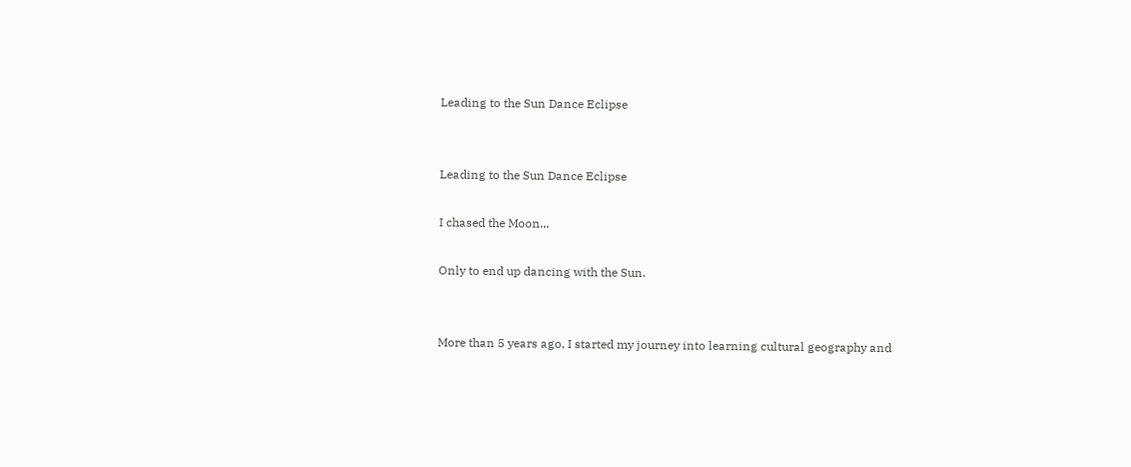Leading to the Sun Dance Eclipse


Leading to the Sun Dance Eclipse

I chased the Moon...

Only to end up dancing with the Sun.


More than 5 years ago, I started my journey into learning cultural geography and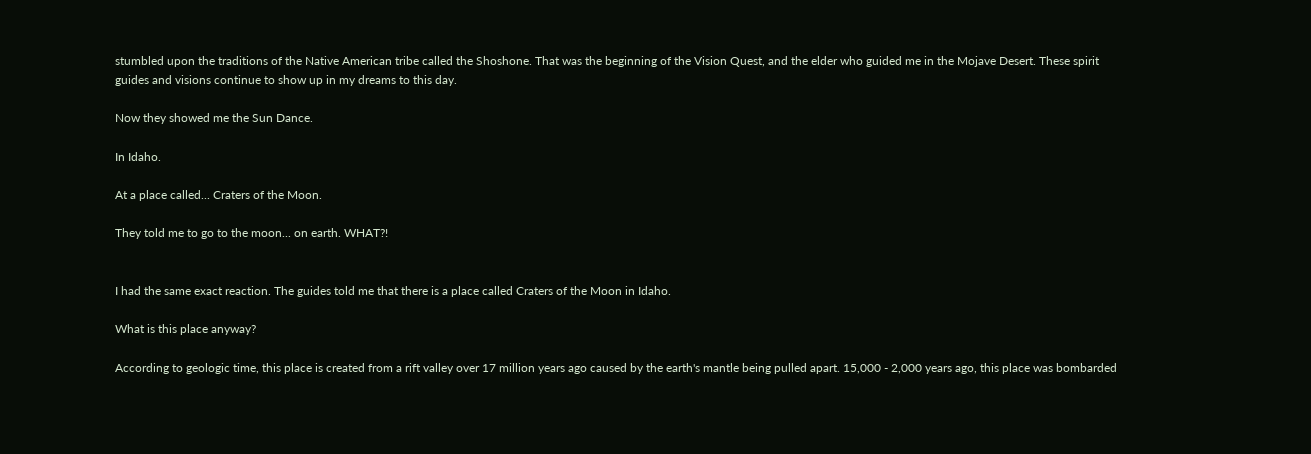stumbled upon the traditions of the Native American tribe called the Shoshone. That was the beginning of the Vision Quest, and the elder who guided me in the Mojave Desert. These spirit guides and visions continue to show up in my dreams to this day.

Now they showed me the Sun Dance.

In Idaho.

At a place called... Craters of the Moon.

They told me to go to the moon... on earth. WHAT?!


I had the same exact reaction. The guides told me that there is a place called Craters of the Moon in Idaho.

What is this place anyway?

According to geologic time, this place is created from a rift valley over 17 million years ago caused by the earth's mantle being pulled apart. 15,000 - 2,000 years ago, this place was bombarded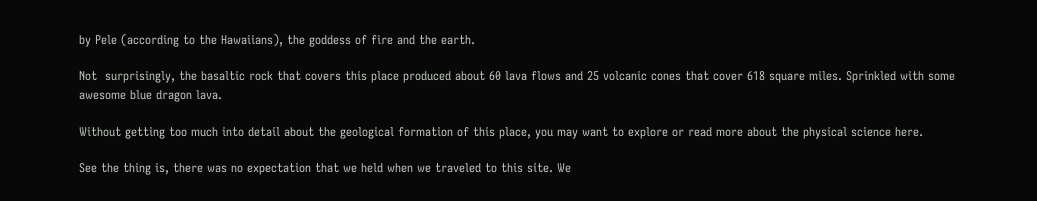by Pele (according to the Hawaiians), the goddess of fire and the earth.

Not  surprisingly, the basaltic rock that covers this place produced about 60 lava flows and 25 volcanic cones that cover 618 square miles. Sprinkled with some awesome blue dragon lava.

Without getting too much into detail about the geological formation of this place, you may want to explore or read more about the physical science here.

See the thing is, there was no expectation that we held when we traveled to this site. We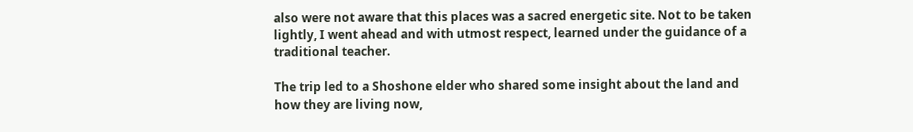also were not aware that this places was a sacred energetic site. Not to be taken lightly, I went ahead and with utmost respect, learned under the guidance of a traditional teacher.

The trip led to a Shoshone elder who shared some insight about the land and how they are living now,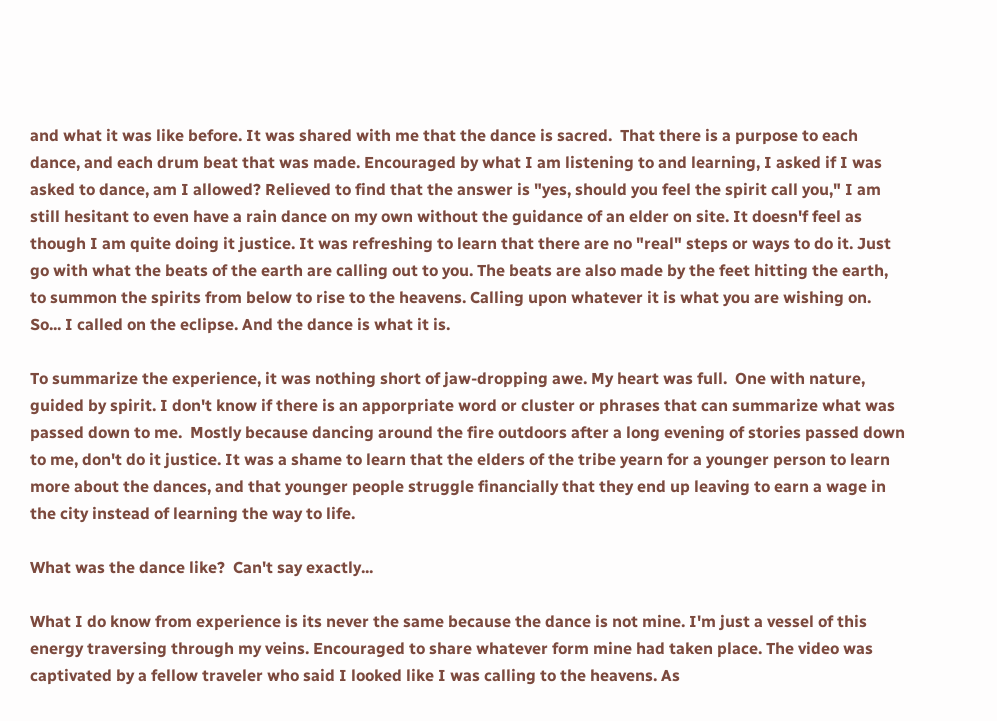and what it was like before. It was shared with me that the dance is sacred.  That there is a purpose to each dance, and each drum beat that was made. Encouraged by what I am listening to and learning, I asked if I was asked to dance, am I allowed? Relieved to find that the answer is "yes, should you feel the spirit call you," I am still hesitant to even have a rain dance on my own without the guidance of an elder on site. It doesn'f feel as though I am quite doing it justice. It was refreshing to learn that there are no "real" steps or ways to do it. Just go with what the beats of the earth are calling out to you. The beats are also made by the feet hitting the earth, to summon the spirits from below to rise to the heavens. Calling upon whatever it is what you are wishing on. So... I called on the eclipse. And the dance is what it is.

To summarize the experience, it was nothing short of jaw-dropping awe. My heart was full.  One with nature, guided by spirit. I don't know if there is an apporpriate word or cluster or phrases that can summarize what was passed down to me.  Mostly because dancing around the fire outdoors after a long evening of stories passed down to me, don't do it justice. It was a shame to learn that the elders of the tribe yearn for a younger person to learn more about the dances, and that younger people struggle financially that they end up leaving to earn a wage in the city instead of learning the way to life.

What was the dance like?  Can't say exactly...

What I do know from experience is its never the same because the dance is not mine. I'm just a vessel of this energy traversing through my veins. Encouraged to share whatever form mine had taken place. The video was captivated by a fellow traveler who said I looked like I was calling to the heavens. As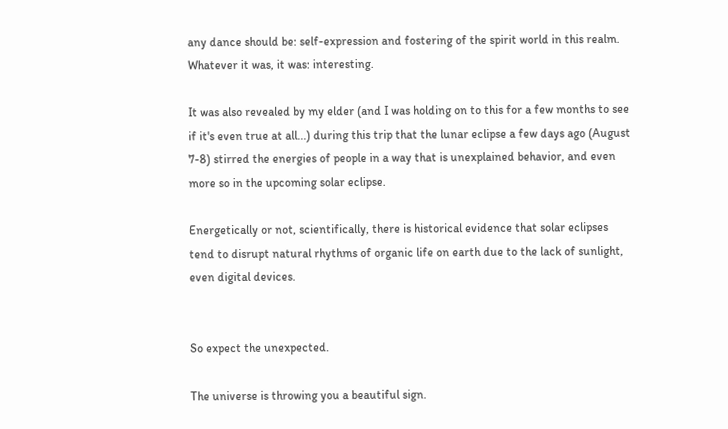any dance should be: self-expression and fostering of the spirit world in this realm. Whatever it was, it was: interesting.

It was also revealed by my elder (and I was holding on to this for a few months to see if it's even true at all...) during this trip that the lunar eclipse a few days ago (August 7-8) stirred the energies of people in a way that is unexplained behavior, and even more so in the upcoming solar eclipse.

Energetically or not, scientifically, there is historical evidence that solar eclipses tend to disrupt natural rhythms of organic life on earth due to the lack of sunlight, even digital devices.


So expect the unexpected.

The universe is throwing you a beautiful sign.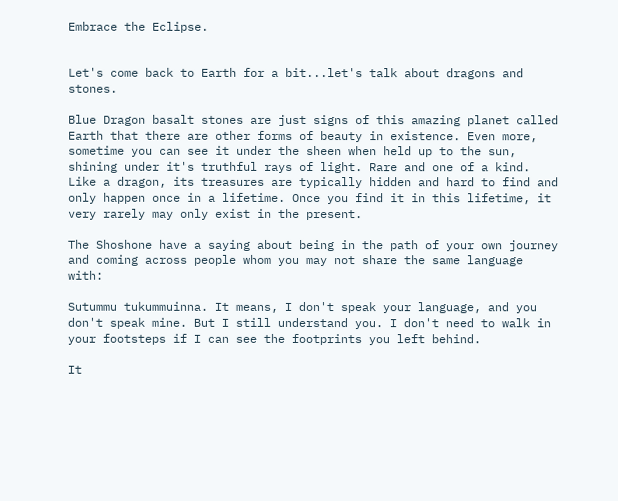Embrace the Eclipse.


Let's come back to Earth for a bit...let's talk about dragons and stones.

Blue Dragon basalt stones are just signs of this amazing planet called Earth that there are other forms of beauty in existence. Even more, sometime you can see it under the sheen when held up to the sun, shining under it's truthful rays of light. Rare and one of a kind. Like a dragon, its treasures are typically hidden and hard to find and only happen once in a lifetime. Once you find it in this lifetime, it very rarely may only exist in the present.

The Shoshone have a saying about being in the path of your own journey and coming across people whom you may not share the same language with:

Sutummu tukummuinna. It means, I don't speak your language, and you don't speak mine. But I still understand you. I don't need to walk in your footsteps if I can see the footprints you left behind.

It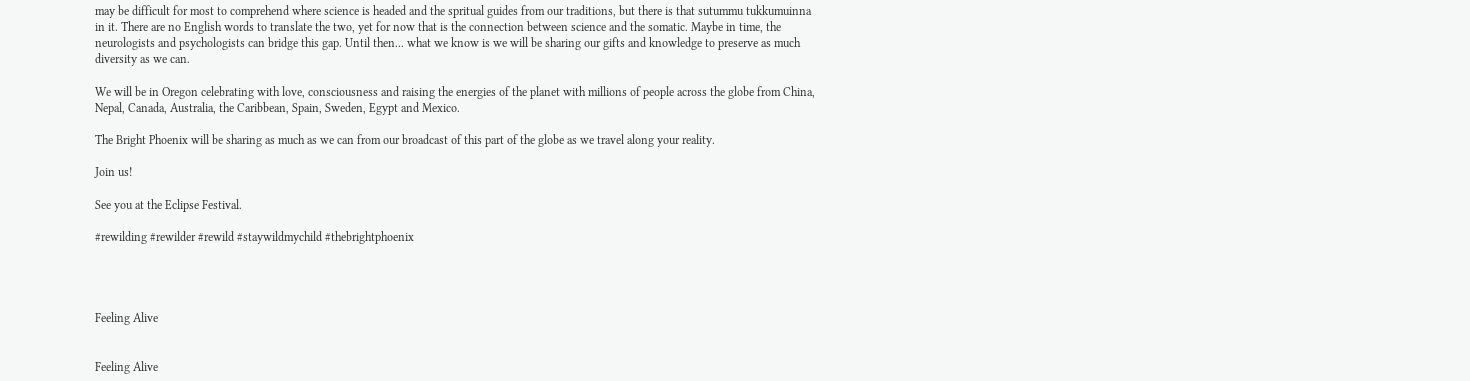may be difficult for most to comprehend where science is headed and the spritual guides from our traditions, but there is that sutummu tukkumuinna in it. There are no English words to translate the two, yet for now that is the connection between science and the somatic. Maybe in time, the neurologists and psychologists can bridge this gap. Until then... what we know is we will be sharing our gifts and knowledge to preserve as much diversity as we can.

We will be in Oregon celebrating with love, consciousness and raising the energies of the planet with millions of people across the globe from China, Nepal, Canada, Australia, the Caribbean, Spain, Sweden, Egypt and Mexico.

The Bright Phoenix will be sharing as much as we can from our broadcast of this part of the globe as we travel along your reality.

Join us!

See you at the Eclipse Festival.

#rewilding #rewilder #rewild #staywildmychild #thebrightphoenix




Feeling Alive


Feeling Alive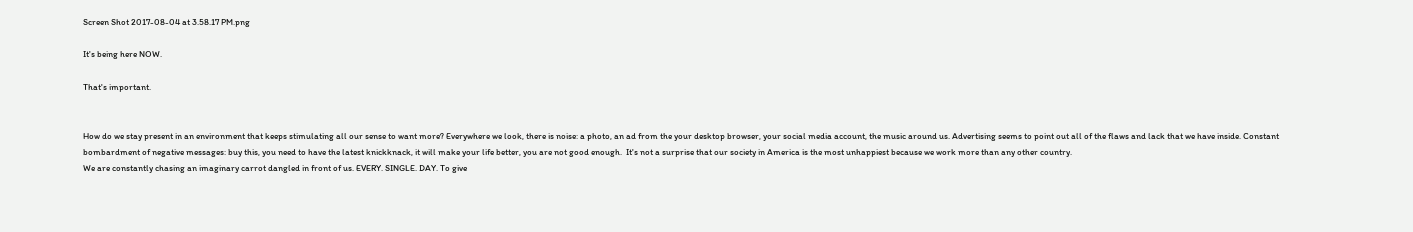Screen Shot 2017-08-04 at 3.58.17 PM.png

It's being here NOW.

That's important.


How do we stay present in an environment that keeps stimulating all our sense to want more? Everywhere we look, there is noise: a photo, an ad from the your desktop browser, your social media account, the music around us. Advertising seems to point out all of the flaws and lack that we have inside. Constant bombardment of negative messages: buy this, you need to have the latest knickknack, it will make your life better, you are not good enough.  It's not a surprise that our society in America is the most unhappiest because we work more than any other country.
We are constantly chasing an imaginary carrot dangled in front of us. EVERY. SINGLE. DAY. To give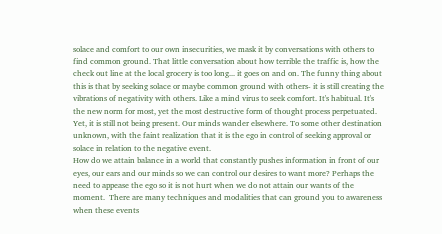solace and comfort to our own insecurities, we mask it by conversations with others to find common ground. That little conversation about how terrible the traffic is, how the check out line at the local grocery is too long... it goes on and on. The funny thing about this is that by seeking solace or maybe common ground with others- it is still creating the vibrations of negativity with others. Like a mind virus to seek comfort. It's habitual. It's the new norm for most, yet the most destructive form of thought process perpetuated. Yet, it is still not being present. Our minds wander elsewhere. To some other destination unknown, with the faint realization that it is the ego in control of seeking approval or solace in relation to the negative event.
How do we attain balance in a world that constantly pushes information in front of our eyes, our ears and our minds so we can control our desires to want more? Perhaps the need to appease the ego so it is not hurt when we do not attain our wants of the moment.  There are many techniques and modalities that can ground you to awareness when these events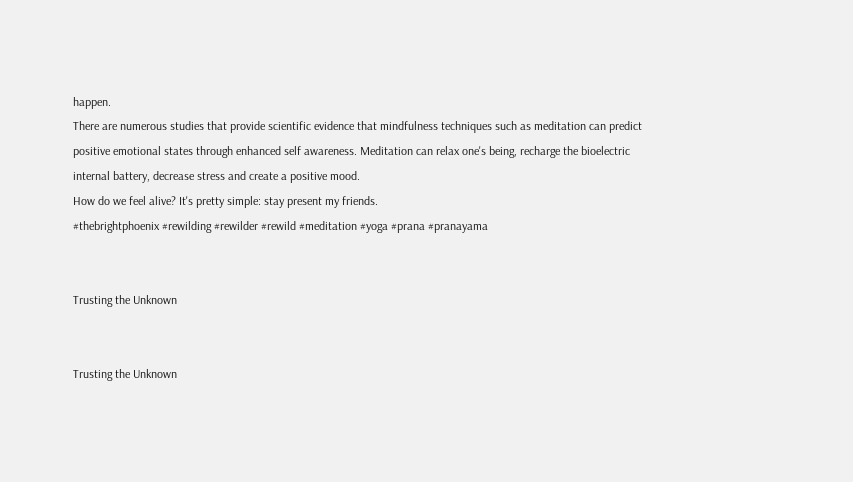happen.
There are numerous studies that provide scientific evidence that mindfulness techniques such as meditation can predict positive emotional states through enhanced self awareness. Meditation can relax one's being, recharge the bioelectric internal battery, decrease stress and create a positive mood.
How do we feel alive? It's pretty simple: stay present my friends.
#thebrightphoenix #rewilding #rewilder #rewild #meditation #yoga #prana #pranayama


Trusting the Unknown


Trusting the Unknown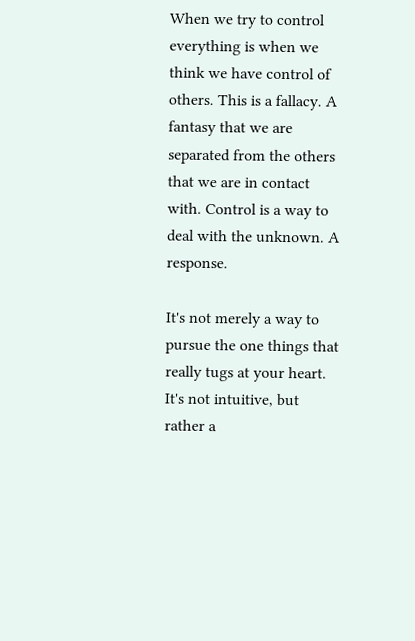When we try to control everything is when we think we have control of others. This is a fallacy. A fantasy that we are separated from the others that we are in contact with. Control is a way to deal with the unknown. A response.

It's not merely a way to pursue the one things that really tugs at your heart. It's not intuitive, but rather a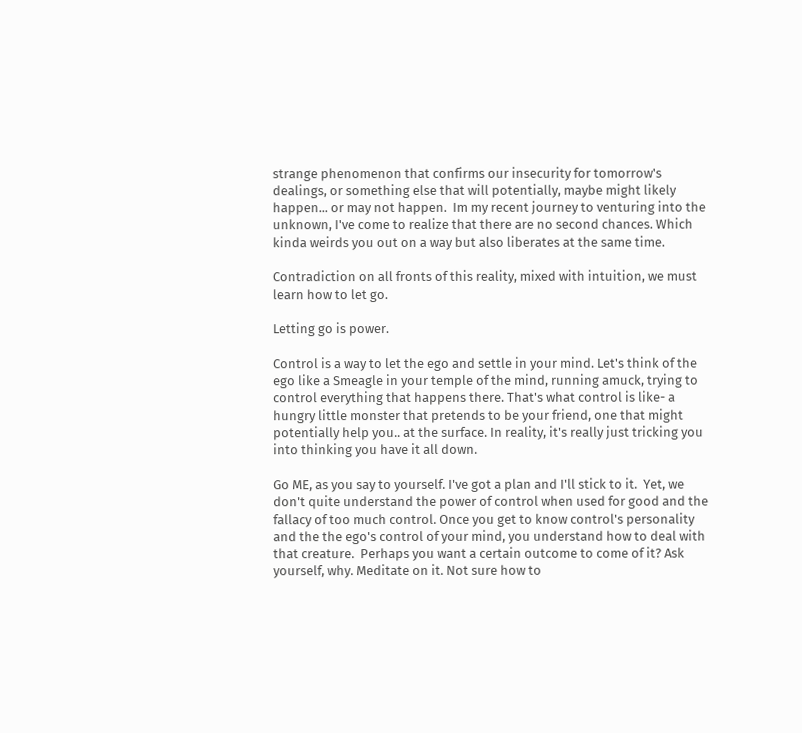strange phenomenon that confirms our insecurity for tomorrow's dealings, or something else that will potentially, maybe might likely happen... or may not happen.  Im my recent journey to venturing into the unknown, I've come to realize that there are no second chances. Which kinda weirds you out on a way but also liberates at the same time.

Contradiction on all fronts of this reality, mixed with intuition, we must learn how to let go.

Letting go is power.

Control is a way to let the ego and settle in your mind. Let's think of the ego like a Smeagle in your temple of the mind, running amuck, trying to control everything that happens there. That's what control is like- a hungry little monster that pretends to be your friend, one that might potentially help you.. at the surface. In reality, it's really just tricking you into thinking you have it all down.

Go ME, as you say to yourself. I've got a plan and I'll stick to it.  Yet, we don't quite understand the power of control when used for good and the fallacy of too much control. Once you get to know control's personality and the the ego's control of your mind, you understand how to deal with that creature.  Perhaps you want a certain outcome to come of it? Ask yourself, why. Meditate on it. Not sure how to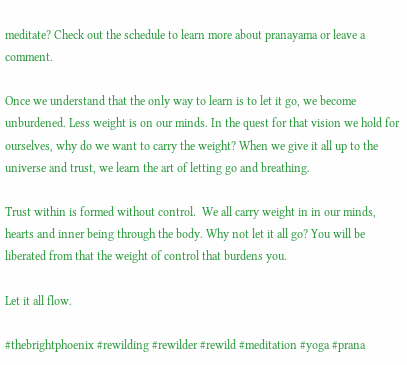meditate? Check out the schedule to learn more about pranayama or leave a comment.

Once we understand that the only way to learn is to let it go, we become unburdened. Less weight is on our minds. In the quest for that vision we hold for ourselves, why do we want to carry the weight? When we give it all up to the universe and trust, we learn the art of letting go and breathing.

Trust within is formed without control.  We all carry weight in in our minds, hearts and inner being through the body. Why not let it all go? You will be liberated from that the weight of control that burdens you.

Let it all flow.

#thebrightphoenix #rewilding #rewilder #rewild #meditation #yoga #prana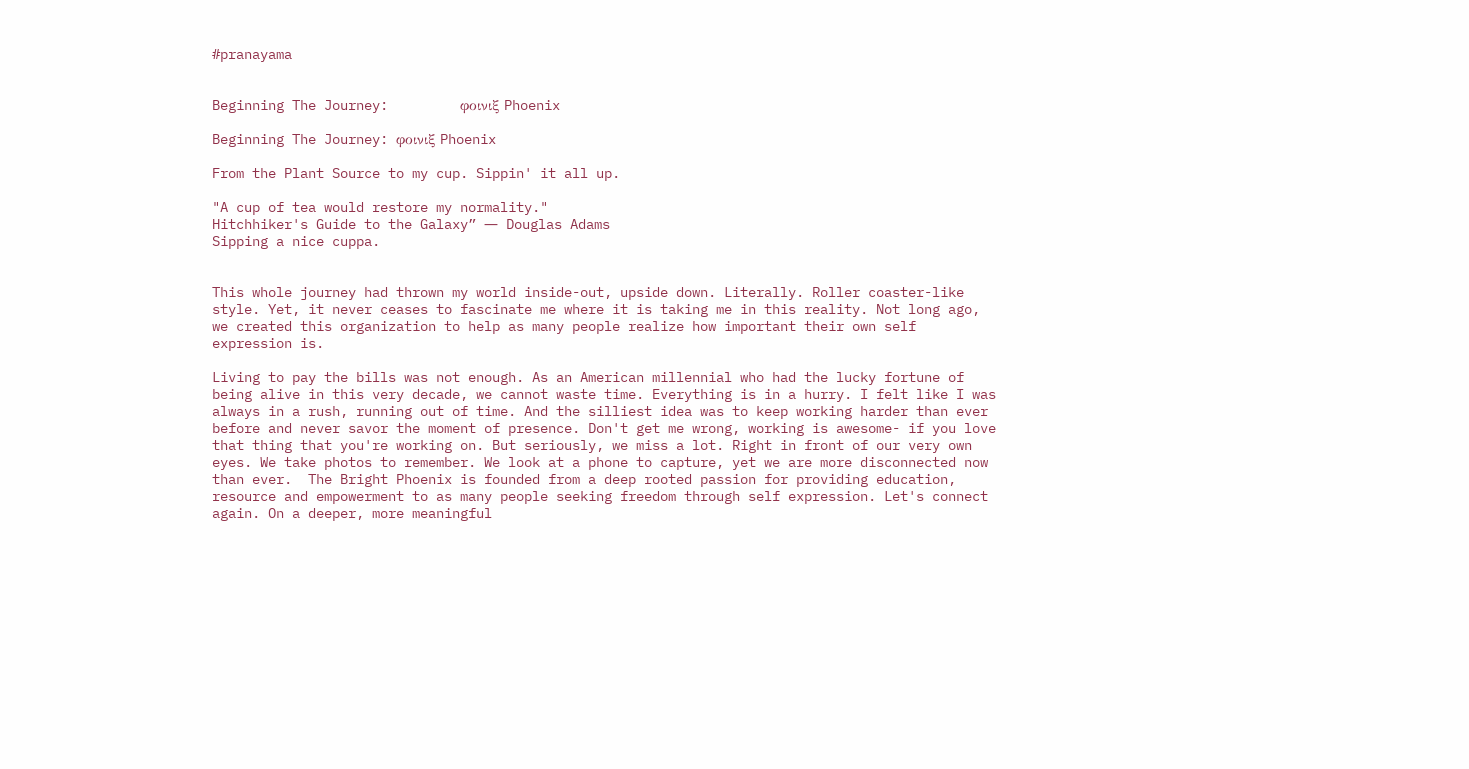#pranayama


Beginning The Journey:         φοινιξ Phoenix

Beginning The Journey: φοινιξ Phoenix

From the Plant Source to my cup. Sippin' it all up.

"A cup of tea would restore my normality."
Hitchhiker's Guide to the Galaxy” ― Douglas Adams
Sipping a nice cuppa.


This whole journey had thrown my world inside-out, upside down. Literally. Roller coaster-like style. Yet, it never ceases to fascinate me where it is taking me in this reality. Not long ago, we created this organization to help as many people realize how important their own self expression is.

Living to pay the bills was not enough. As an American millennial who had the lucky fortune of being alive in this very decade, we cannot waste time. Everything is in a hurry. I felt like I was always in a rush, running out of time. And the silliest idea was to keep working harder than ever before and never savor the moment of presence. Don't get me wrong, working is awesome- if you love that thing that you're working on. But seriously, we miss a lot. Right in front of our very own eyes. We take photos to remember. We look at a phone to capture, yet we are more disconnected now than ever.  The Bright Phoenix is founded from a deep rooted passion for providing education, resource and empowerment to as many people seeking freedom through self expression. Let's connect again. On a deeper, more meaningful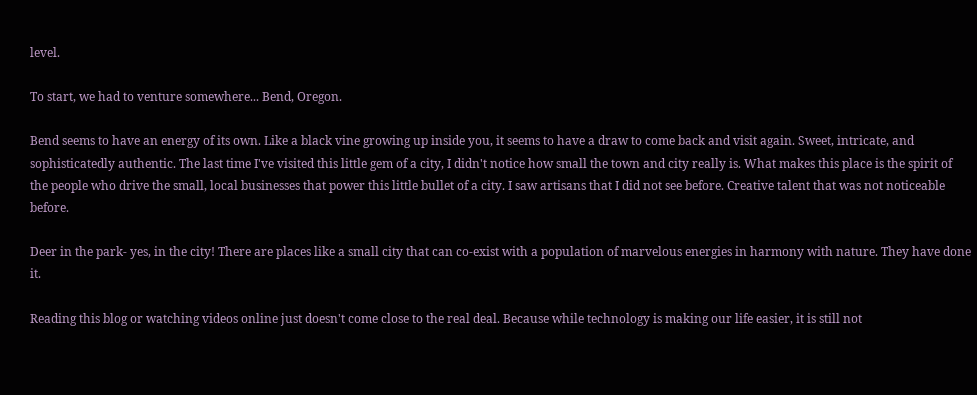level.

To start, we had to venture somewhere... Bend, Oregon.

Bend seems to have an energy of its own. Like a black vine growing up inside you, it seems to have a draw to come back and visit again. Sweet, intricate, and sophisticatedly authentic. The last time I've visited this little gem of a city, I didn't notice how small the town and city really is. What makes this place is the spirit of the people who drive the small, local businesses that power this little bullet of a city. I saw artisans that I did not see before. Creative talent that was not noticeable before.

Deer in the park- yes, in the city! There are places like a small city that can co-exist with a population of marvelous energies in harmony with nature. They have done it.

Reading this blog or watching videos online just doesn't come close to the real deal. Because while technology is making our life easier, it is still not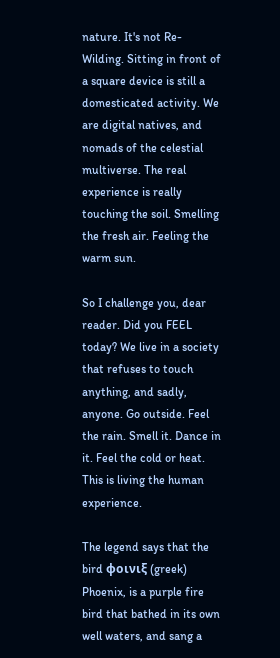nature. It's not Re-Wilding. Sitting in front of a square device is still a domesticated activity. We are digital natives, and nomads of the celestial multiverse. The real experience is really touching the soil. Smelling the fresh air. Feeling the warm sun.

So I challenge you, dear reader. Did you FEEL today? We live in a society that refuses to touch anything, and sadly, anyone. Go outside. Feel the rain. Smell it. Dance in it. Feel the cold or heat. This is living the human experience.

The legend says that the bird φοινιξ (greek) Phoenix, is a purple fire bird that bathed in its own well waters, and sang a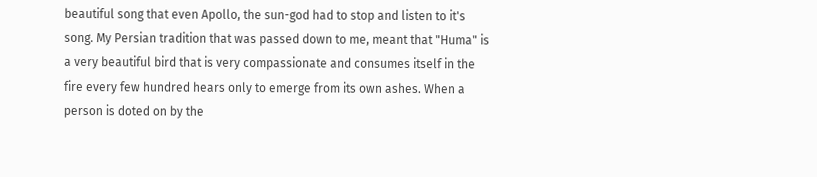beautiful song that even Apollo, the sun-god had to stop and listen to it's song. My Persian tradition that was passed down to me, meant that "Huma" is a very beautiful bird that is very compassionate and consumes itself in the fire every few hundred hears only to emerge from its own ashes. When a person is doted on by the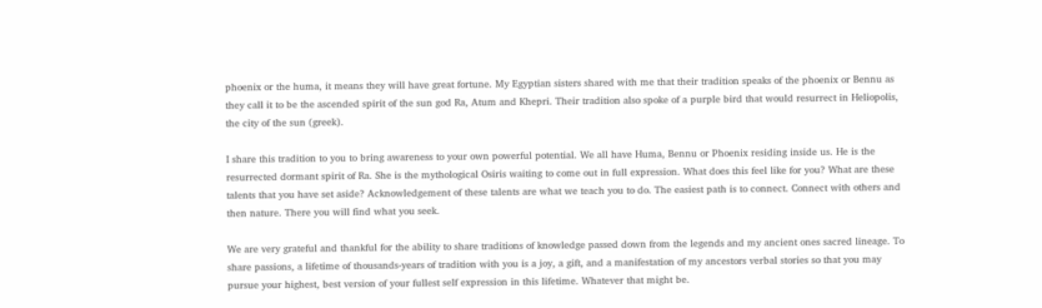phoenix or the huma, it means they will have great fortune. My Egyptian sisters shared with me that their tradition speaks of the phoenix or Bennu as they call it to be the ascended spirit of the sun god Ra, Atum and Khepri. Their tradition also spoke of a purple bird that would resurrect in Heliopolis, the city of the sun (greek).

I share this tradition to you to bring awareness to your own powerful potential. We all have Huma, Bennu or Phoenix residing inside us. He is the resurrected dormant spirit of Ra. She is the mythological Osiris waiting to come out in full expression. What does this feel like for you? What are these talents that you have set aside? Acknowledgement of these talents are what we teach you to do. The easiest path is to connect. Connect with others and then nature. There you will find what you seek.

We are very grateful and thankful for the ability to share traditions of knowledge passed down from the legends and my ancient ones sacred lineage. To share passions, a lifetime of thousands-years of tradition with you is a joy, a gift, and a manifestation of my ancestors verbal stories so that you may pursue your highest, best version of your fullest self expression in this lifetime. Whatever that might be.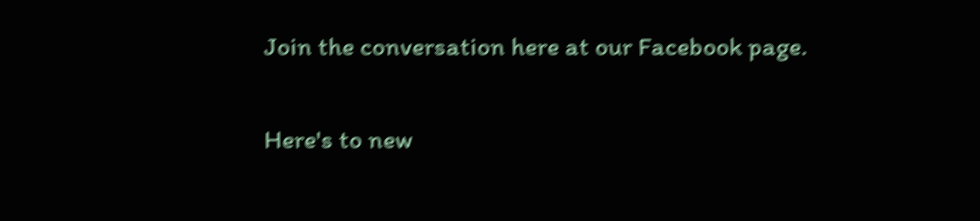Join the conversation here at our Facebook page.

Here's to new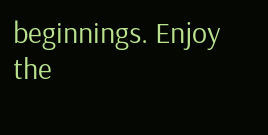beginnings. Enjoy the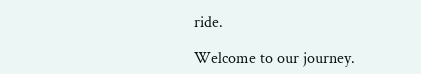ride.

Welcome to our journey.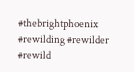#thebrightphoenix #rewilding #rewilder #rewild